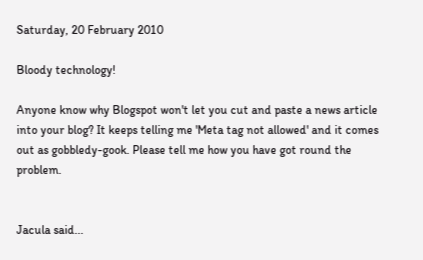Saturday, 20 February 2010

Bloody technology!

Anyone know why Blogspot won't let you cut and paste a news article into your blog? It keeps telling me 'Meta tag not allowed' and it comes out as gobbledy-gook. Please tell me how you have got round the problem.


Jacula said...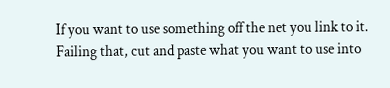If you want to use something off the net you link to it. Failing that, cut and paste what you want to use into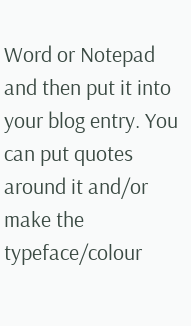Word or Notepad and then put it into your blog entry. You can put quotes around it and/or make the typeface/colour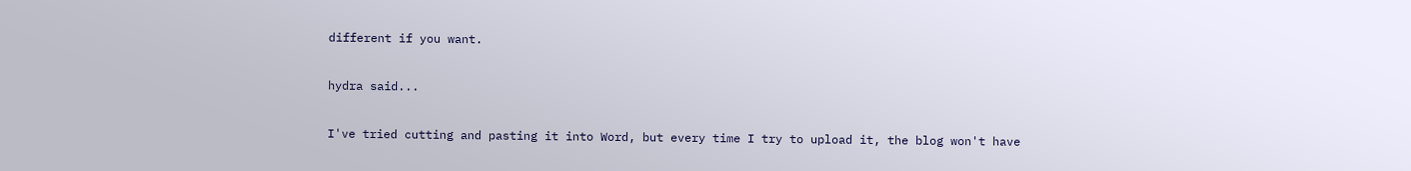different if you want.

hydra said...

I've tried cutting and pasting it into Word, but every time I try to upload it, the blog won't have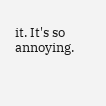it. It's so annoying.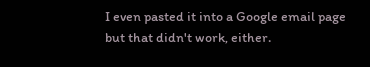I even pasted it into a Google email page but that didn't work, either.